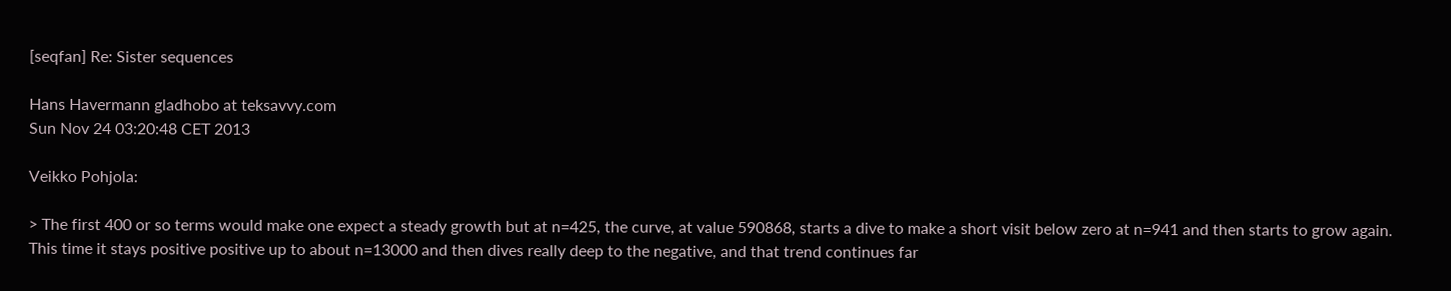[seqfan] Re: Sister sequences

Hans Havermann gladhobo at teksavvy.com
Sun Nov 24 03:20:48 CET 2013

Veikko Pohjola:

> The first 400 or so terms would make one expect a steady growth but at n=425, the curve, at value 590868, starts a dive to make a short visit below zero at n=941 and then starts to grow again. This time it stays positive positive up to about n=13000 and then dives really deep to the negative, and that trend continues far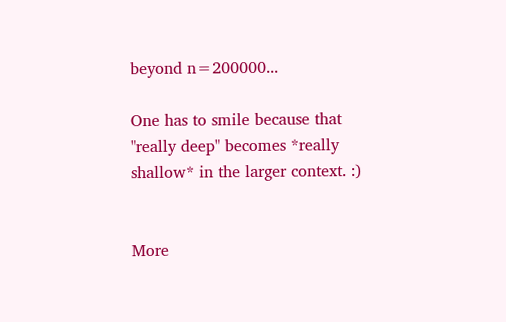beyond n=200000...

One has to smile because that "really deep" becomes *really shallow* in the larger context. :)


More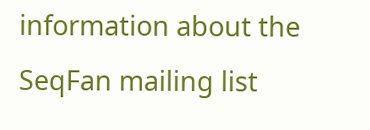information about the SeqFan mailing list